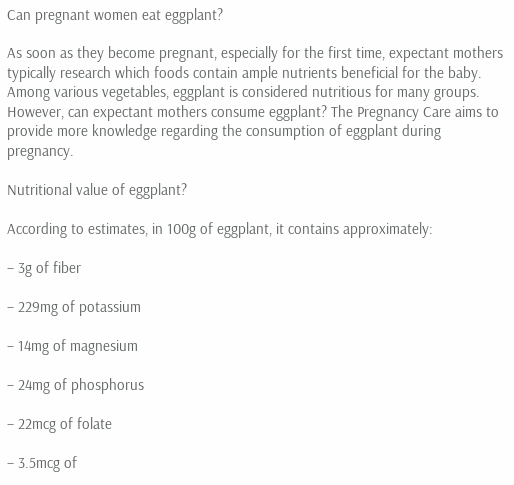Can pregnant women eat eggplant?

As soon as they become pregnant, especially for the first time, expectant mothers typically research which foods contain ample nutrients beneficial for the baby. Among various vegetables, eggplant is considered nutritious for many groups. However, can expectant mothers consume eggplant? The Pregnancy Care aims to provide more knowledge regarding the consumption of eggplant during pregnancy.

Nutritional value of eggplant?

According to estimates, in 100g of eggplant, it contains approximately:

– 3g of fiber

– 229mg of potassium

– 14mg of magnesium

– 24mg of phosphorus

– 22mcg of folate

– 3.5mcg of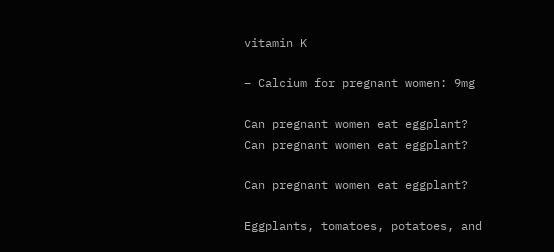vitamin K

– Calcium for pregnant women: 9mg

Can pregnant women eat eggplant?
Can pregnant women eat eggplant?

Can pregnant women eat eggplant?

Eggplants, tomatoes, potatoes, and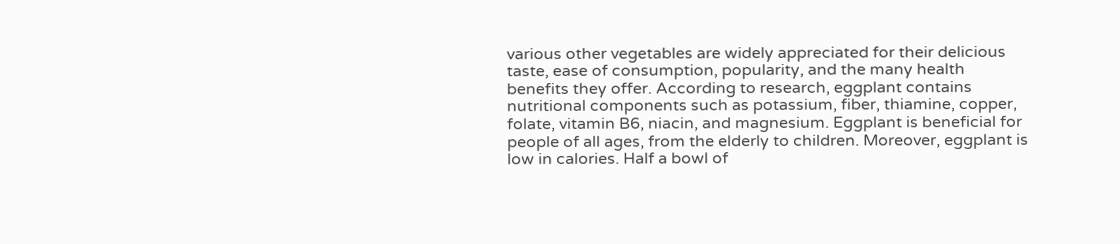various other vegetables are widely appreciated for their delicious taste, ease of consumption, popularity, and the many health benefits they offer. According to research, eggplant contains nutritional components such as potassium, fiber, thiamine, copper, folate, vitamin B6, niacin, and magnesium. Eggplant is beneficial for people of all ages, from the elderly to children. Moreover, eggplant is low in calories. Half a bowl of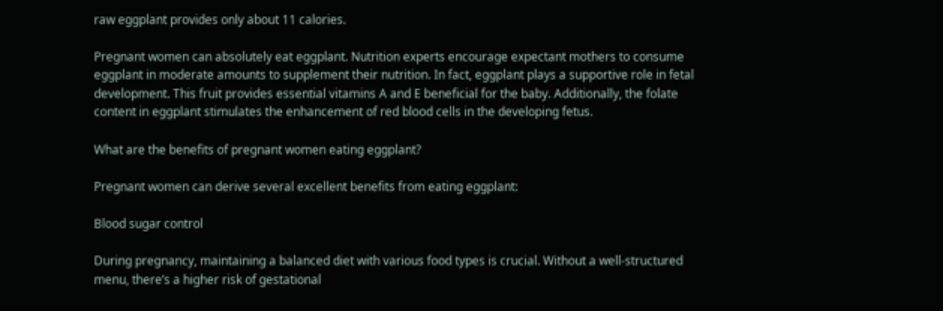raw eggplant provides only about 11 calories.

Pregnant women can absolutely eat eggplant. Nutrition experts encourage expectant mothers to consume eggplant in moderate amounts to supplement their nutrition. In fact, eggplant plays a supportive role in fetal development. This fruit provides essential vitamins A and E beneficial for the baby. Additionally, the folate content in eggplant stimulates the enhancement of red blood cells in the developing fetus.

What are the benefits of pregnant women eating eggplant?

Pregnant women can derive several excellent benefits from eating eggplant:

Blood sugar control

During pregnancy, maintaining a balanced diet with various food types is crucial. Without a well-structured menu, there’s a higher risk of gestational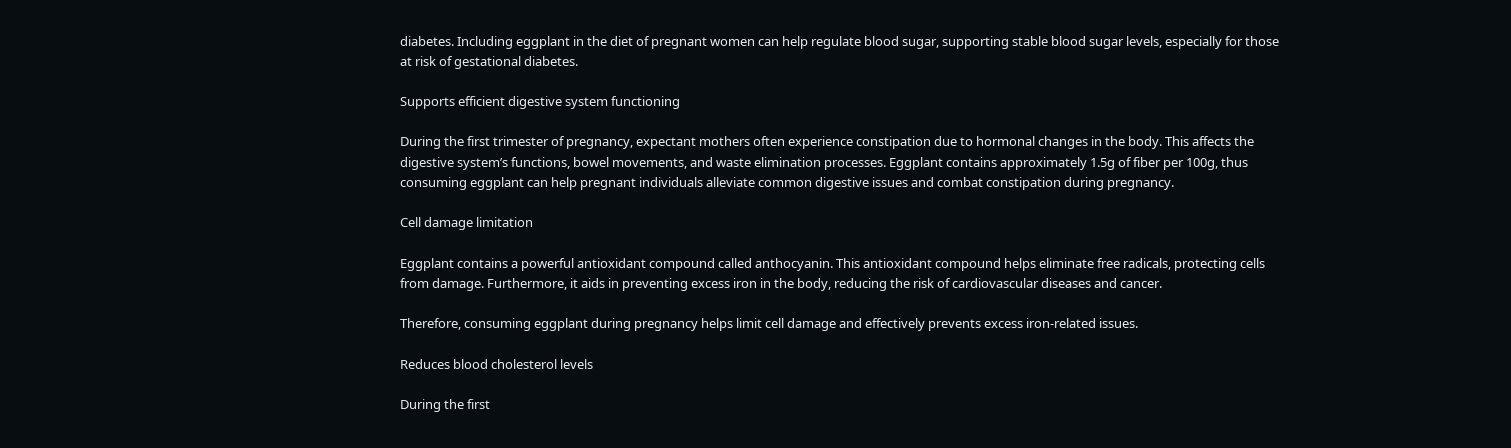diabetes. Including eggplant in the diet of pregnant women can help regulate blood sugar, supporting stable blood sugar levels, especially for those at risk of gestational diabetes.

Supports efficient digestive system functioning

During the first trimester of pregnancy, expectant mothers often experience constipation due to hormonal changes in the body. This affects the digestive system’s functions, bowel movements, and waste elimination processes. Eggplant contains approximately 1.5g of fiber per 100g, thus consuming eggplant can help pregnant individuals alleviate common digestive issues and combat constipation during pregnancy.

Cell damage limitation

Eggplant contains a powerful antioxidant compound called anthocyanin. This antioxidant compound helps eliminate free radicals, protecting cells from damage. Furthermore, it aids in preventing excess iron in the body, reducing the risk of cardiovascular diseases and cancer.

Therefore, consuming eggplant during pregnancy helps limit cell damage and effectively prevents excess iron-related issues.

Reduces blood cholesterol levels

During the first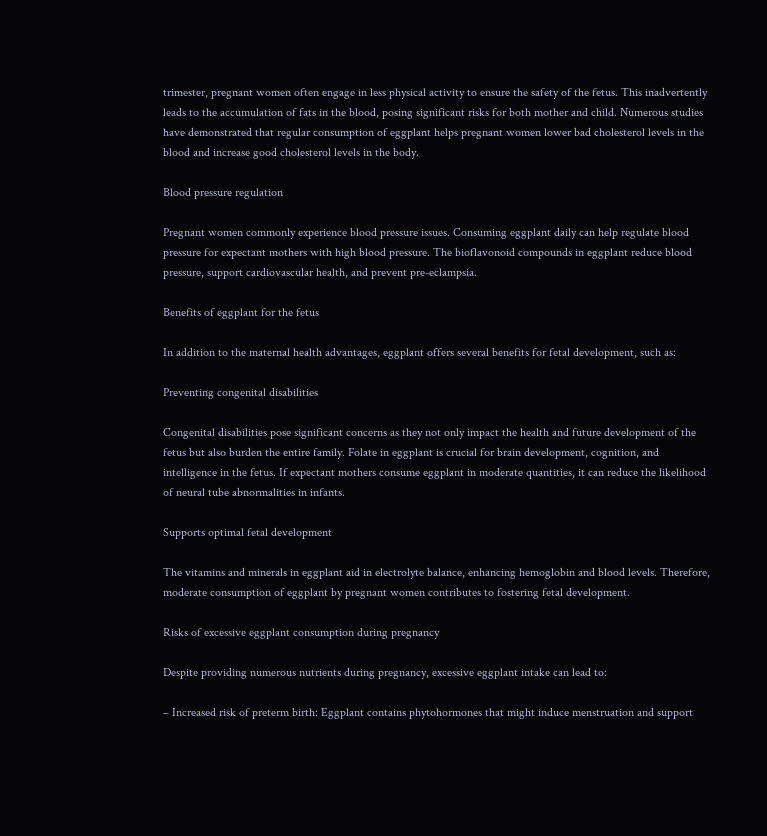trimester, pregnant women often engage in less physical activity to ensure the safety of the fetus. This inadvertently leads to the accumulation of fats in the blood, posing significant risks for both mother and child. Numerous studies have demonstrated that regular consumption of eggplant helps pregnant women lower bad cholesterol levels in the blood and increase good cholesterol levels in the body.

Blood pressure regulation

Pregnant women commonly experience blood pressure issues. Consuming eggplant daily can help regulate blood pressure for expectant mothers with high blood pressure. The bioflavonoid compounds in eggplant reduce blood pressure, support cardiovascular health, and prevent pre-eclampsia.

Benefits of eggplant for the fetus

In addition to the maternal health advantages, eggplant offers several benefits for fetal development, such as:

Preventing congenital disabilities

Congenital disabilities pose significant concerns as they not only impact the health and future development of the fetus but also burden the entire family. Folate in eggplant is crucial for brain development, cognition, and intelligence in the fetus. If expectant mothers consume eggplant in moderate quantities, it can reduce the likelihood of neural tube abnormalities in infants.

Supports optimal fetal development

The vitamins and minerals in eggplant aid in electrolyte balance, enhancing hemoglobin and blood levels. Therefore, moderate consumption of eggplant by pregnant women contributes to fostering fetal development.

Risks of excessive eggplant consumption during pregnancy

Despite providing numerous nutrients during pregnancy, excessive eggplant intake can lead to:

– Increased risk of preterm birth: Eggplant contains phytohormones that might induce menstruation and support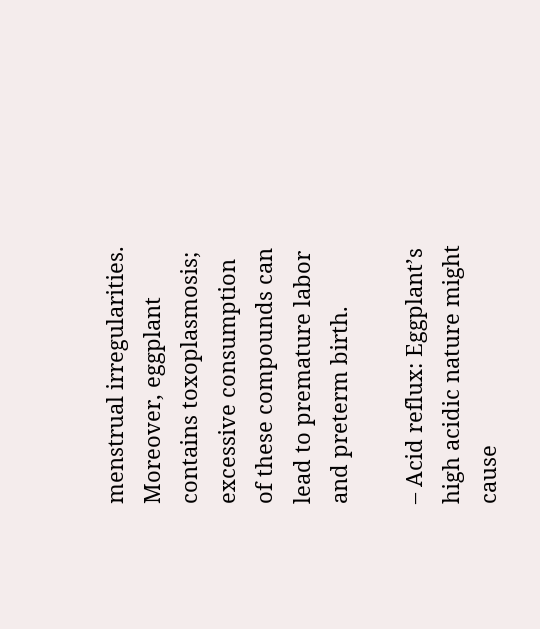menstrual irregularities. Moreover, eggplant contains toxoplasmosis; excessive consumption of these compounds can lead to premature labor and preterm birth.

– Acid reflux: Eggplant’s high acidic nature might cause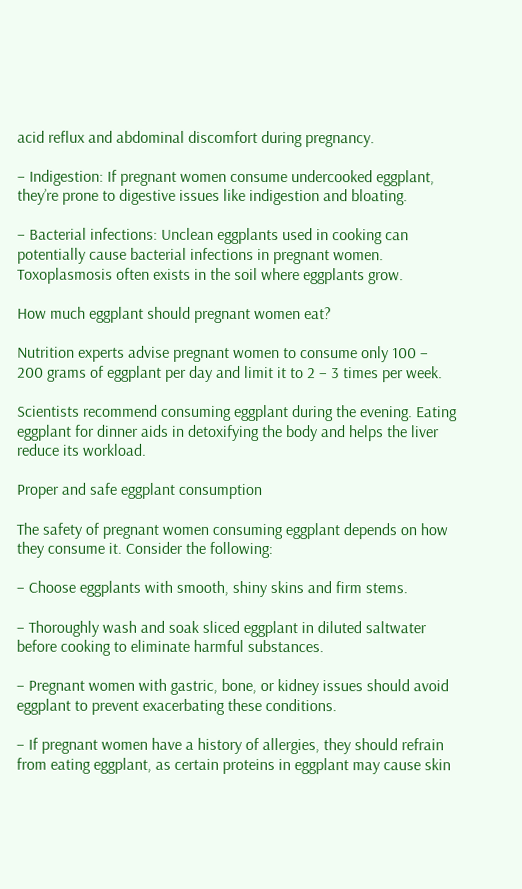acid reflux and abdominal discomfort during pregnancy.

– Indigestion: If pregnant women consume undercooked eggplant, they’re prone to digestive issues like indigestion and bloating.

– Bacterial infections: Unclean eggplants used in cooking can potentially cause bacterial infections in pregnant women. Toxoplasmosis often exists in the soil where eggplants grow.

How much eggplant should pregnant women eat?

Nutrition experts advise pregnant women to consume only 100 – 200 grams of eggplant per day and limit it to 2 – 3 times per week.

Scientists recommend consuming eggplant during the evening. Eating eggplant for dinner aids in detoxifying the body and helps the liver reduce its workload.

Proper and safe eggplant consumption

The safety of pregnant women consuming eggplant depends on how they consume it. Consider the following:

– Choose eggplants with smooth, shiny skins and firm stems.

– Thoroughly wash and soak sliced eggplant in diluted saltwater before cooking to eliminate harmful substances.

– Pregnant women with gastric, bone, or kidney issues should avoid eggplant to prevent exacerbating these conditions.

– If pregnant women have a history of allergies, they should refrain from eating eggplant, as certain proteins in eggplant may cause skin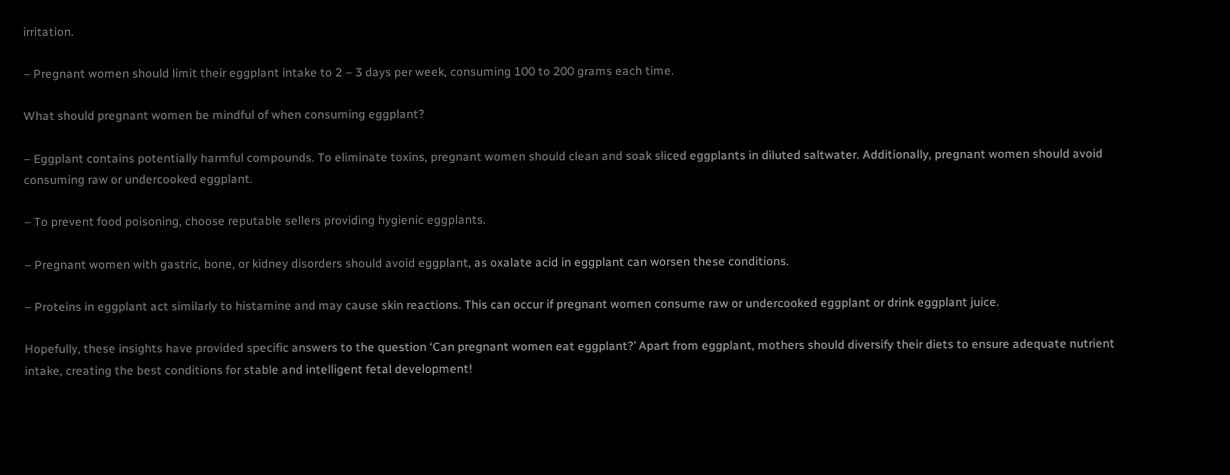irritation.

– Pregnant women should limit their eggplant intake to 2 – 3 days per week, consuming 100 to 200 grams each time.

What should pregnant women be mindful of when consuming eggplant?

– Eggplant contains potentially harmful compounds. To eliminate toxins, pregnant women should clean and soak sliced eggplants in diluted saltwater. Additionally, pregnant women should avoid consuming raw or undercooked eggplant.

– To prevent food poisoning, choose reputable sellers providing hygienic eggplants.

– Pregnant women with gastric, bone, or kidney disorders should avoid eggplant, as oxalate acid in eggplant can worsen these conditions.

– Proteins in eggplant act similarly to histamine and may cause skin reactions. This can occur if pregnant women consume raw or undercooked eggplant or drink eggplant juice.

Hopefully, these insights have provided specific answers to the question ‘Can pregnant women eat eggplant?’ Apart from eggplant, mothers should diversify their diets to ensure adequate nutrient intake, creating the best conditions for stable and intelligent fetal development!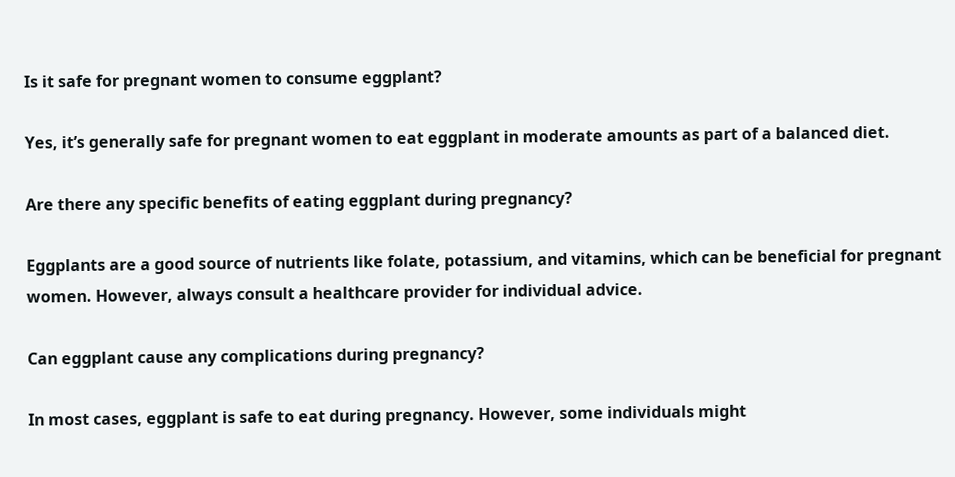Is it safe for pregnant women to consume eggplant?

Yes, it’s generally safe for pregnant women to eat eggplant in moderate amounts as part of a balanced diet.

Are there any specific benefits of eating eggplant during pregnancy?

Eggplants are a good source of nutrients like folate, potassium, and vitamins, which can be beneficial for pregnant women. However, always consult a healthcare provider for individual advice.

Can eggplant cause any complications during pregnancy?

In most cases, eggplant is safe to eat during pregnancy. However, some individuals might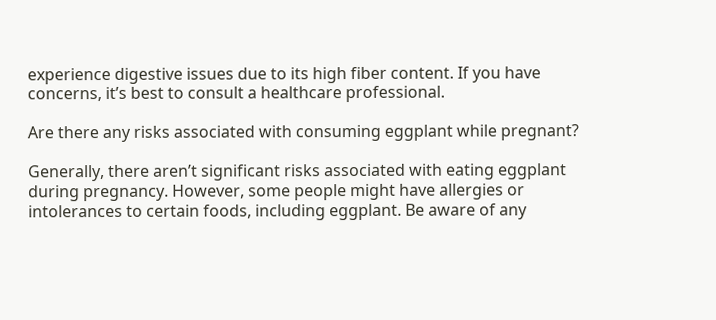experience digestive issues due to its high fiber content. If you have concerns, it’s best to consult a healthcare professional.

Are there any risks associated with consuming eggplant while pregnant?

Generally, there aren’t significant risks associated with eating eggplant during pregnancy. However, some people might have allergies or intolerances to certain foods, including eggplant. Be aware of any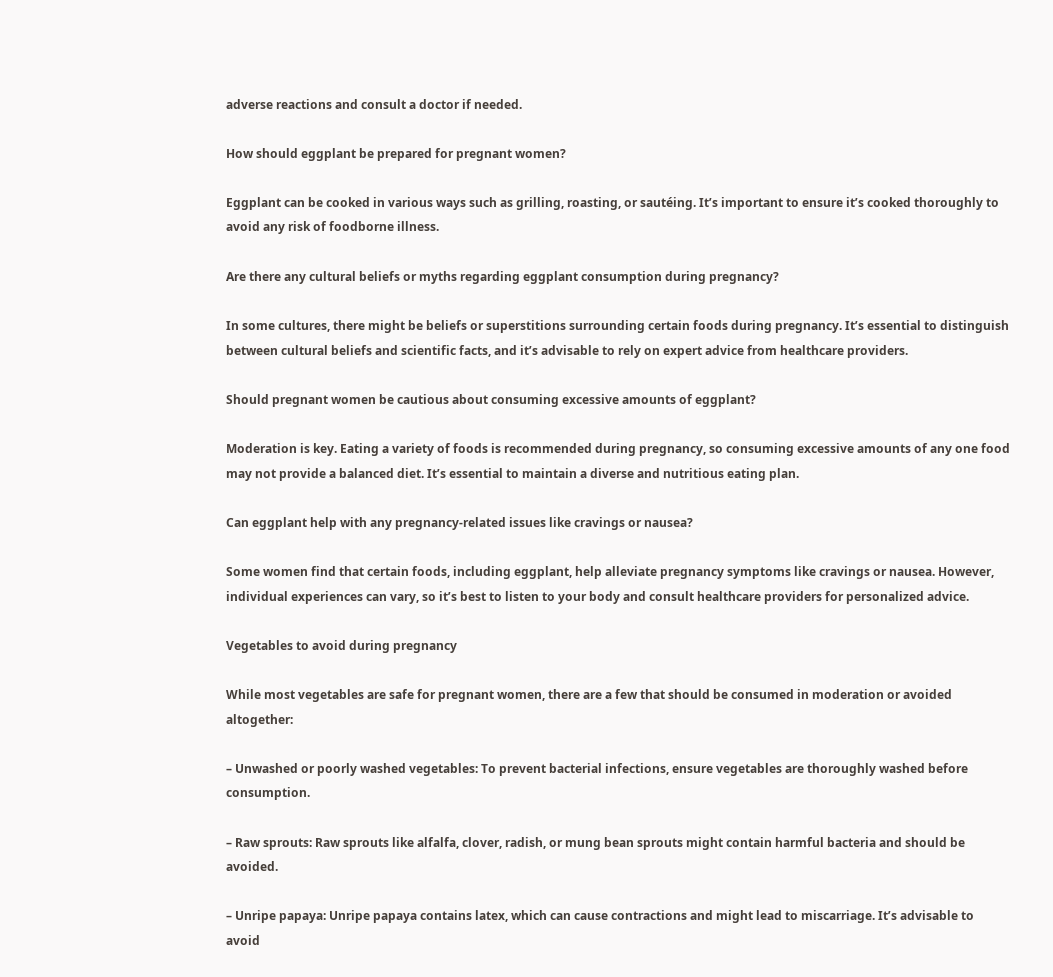adverse reactions and consult a doctor if needed.

How should eggplant be prepared for pregnant women?

Eggplant can be cooked in various ways such as grilling, roasting, or sautéing. It’s important to ensure it’s cooked thoroughly to avoid any risk of foodborne illness.

Are there any cultural beliefs or myths regarding eggplant consumption during pregnancy?

In some cultures, there might be beliefs or superstitions surrounding certain foods during pregnancy. It’s essential to distinguish between cultural beliefs and scientific facts, and it’s advisable to rely on expert advice from healthcare providers.

Should pregnant women be cautious about consuming excessive amounts of eggplant?

Moderation is key. Eating a variety of foods is recommended during pregnancy, so consuming excessive amounts of any one food may not provide a balanced diet. It’s essential to maintain a diverse and nutritious eating plan.

Can eggplant help with any pregnancy-related issues like cravings or nausea?

Some women find that certain foods, including eggplant, help alleviate pregnancy symptoms like cravings or nausea. However, individual experiences can vary, so it’s best to listen to your body and consult healthcare providers for personalized advice.

Vegetables to avoid during pregnancy

While most vegetables are safe for pregnant women, there are a few that should be consumed in moderation or avoided altogether:

– Unwashed or poorly washed vegetables: To prevent bacterial infections, ensure vegetables are thoroughly washed before consumption.

– Raw sprouts: Raw sprouts like alfalfa, clover, radish, or mung bean sprouts might contain harmful bacteria and should be avoided.

– Unripe papaya: Unripe papaya contains latex, which can cause contractions and might lead to miscarriage. It’s advisable to avoid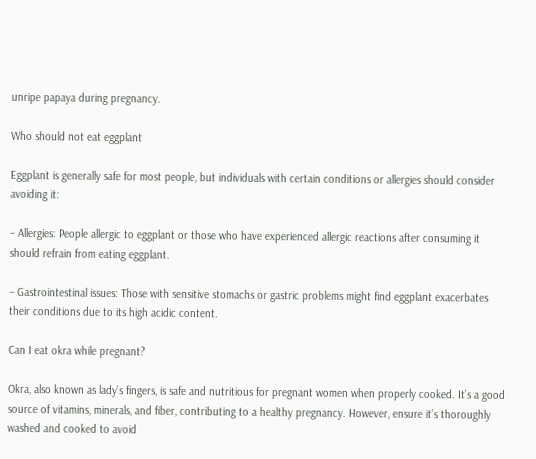unripe papaya during pregnancy.

Who should not eat eggplant

Eggplant is generally safe for most people, but individuals with certain conditions or allergies should consider avoiding it:

– Allergies: People allergic to eggplant or those who have experienced allergic reactions after consuming it should refrain from eating eggplant.

– Gastrointestinal issues: Those with sensitive stomachs or gastric problems might find eggplant exacerbates their conditions due to its high acidic content.

Can I eat okra while pregnant?

Okra, also known as lady’s fingers, is safe and nutritious for pregnant women when properly cooked. It’s a good source of vitamins, minerals, and fiber, contributing to a healthy pregnancy. However, ensure it’s thoroughly washed and cooked to avoid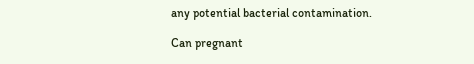any potential bacterial contamination.

Can pregnant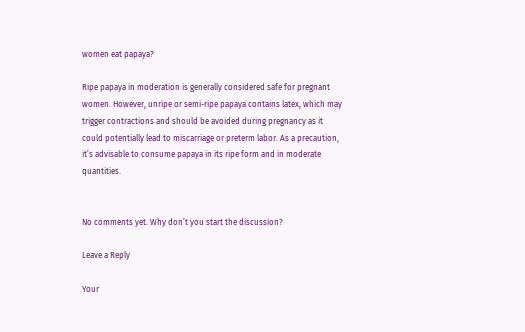women eat papaya?

Ripe papaya in moderation is generally considered safe for pregnant women. However, unripe or semi-ripe papaya contains latex, which may trigger contractions and should be avoided during pregnancy as it could potentially lead to miscarriage or preterm labor. As a precaution, it’s advisable to consume papaya in its ripe form and in moderate quantities.


No comments yet. Why don’t you start the discussion?

Leave a Reply

Your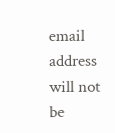email address will not be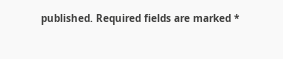published. Required fields are marked *